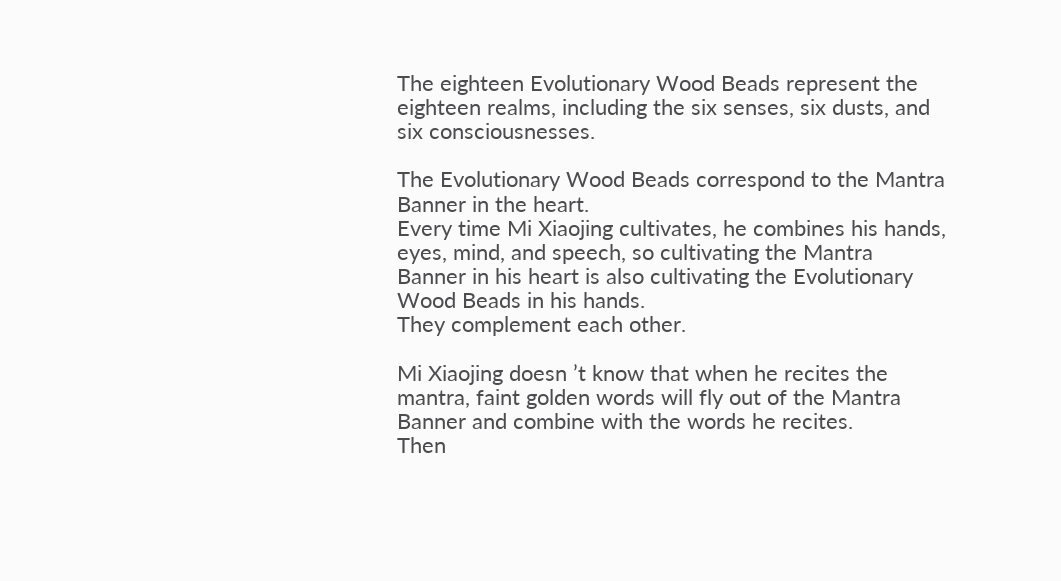The eighteen Evolutionary Wood Beads represent the eighteen realms, including the six senses, six dusts, and six consciousnesses.

The Evolutionary Wood Beads correspond to the Mantra Banner in the heart.
Every time Mi Xiaojing cultivates, he combines his hands, eyes, mind, and speech, so cultivating the Mantra Banner in his heart is also cultivating the Evolutionary Wood Beads in his hands.
They complement each other.

Mi Xiaojing doesn ’t know that when he recites the mantra, faint golden words will fly out of the Mantra Banner and combine with the words he recites.
Then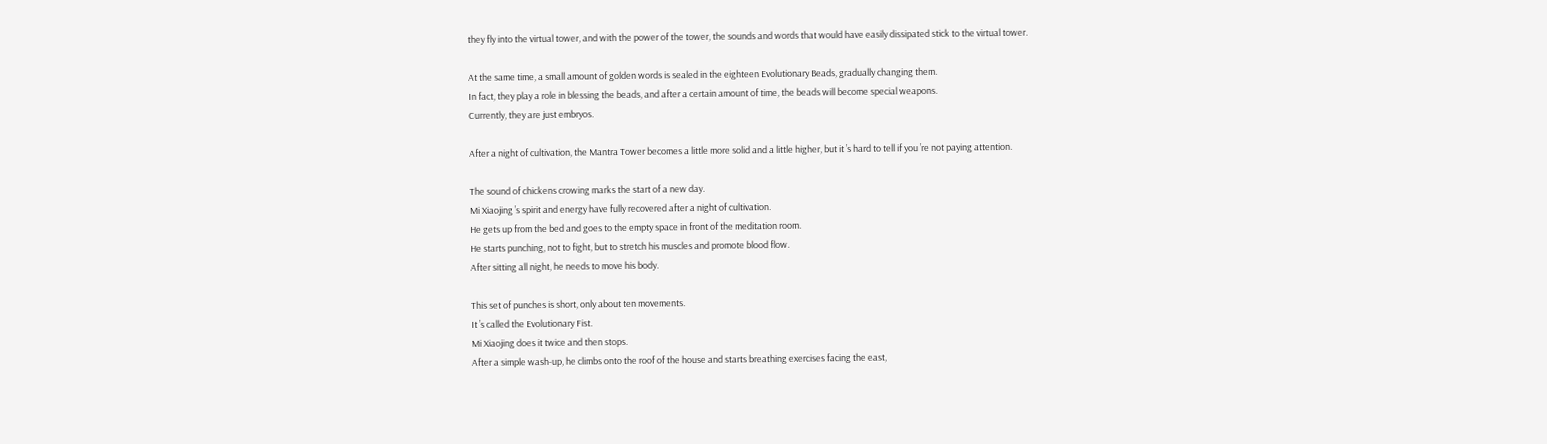they fly into the virtual tower, and with the power of the tower, the sounds and words that would have easily dissipated stick to the virtual tower.

At the same time, a small amount of golden words is sealed in the eighteen Evolutionary Beads, gradually changing them.
In fact, they play a role in blessing the beads, and after a certain amount of time, the beads will become special weapons.
Currently, they are just embryos.

After a night of cultivation, the Mantra Tower becomes a little more solid and a little higher, but it ’s hard to tell if you ’re not paying attention.

The sound of chickens crowing marks the start of a new day.
Mi Xiaojing ’s spirit and energy have fully recovered after a night of cultivation.
He gets up from the bed and goes to the empty space in front of the meditation room.
He starts punching, not to fight, but to stretch his muscles and promote blood flow.
After sitting all night, he needs to move his body.

This set of punches is short, only about ten movements.
It ’s called the Evolutionary Fist.
Mi Xiaojing does it twice and then stops.
After a simple wash-up, he climbs onto the roof of the house and starts breathing exercises facing the east,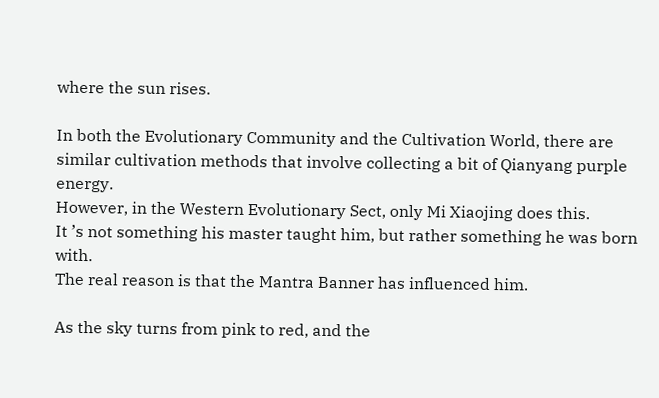where the sun rises.

In both the Evolutionary Community and the Cultivation World, there are similar cultivation methods that involve collecting a bit of Qianyang purple energy.
However, in the Western Evolutionary Sect, only Mi Xiaojing does this.
It ’s not something his master taught him, but rather something he was born with.
The real reason is that the Mantra Banner has influenced him.

As the sky turns from pink to red, and the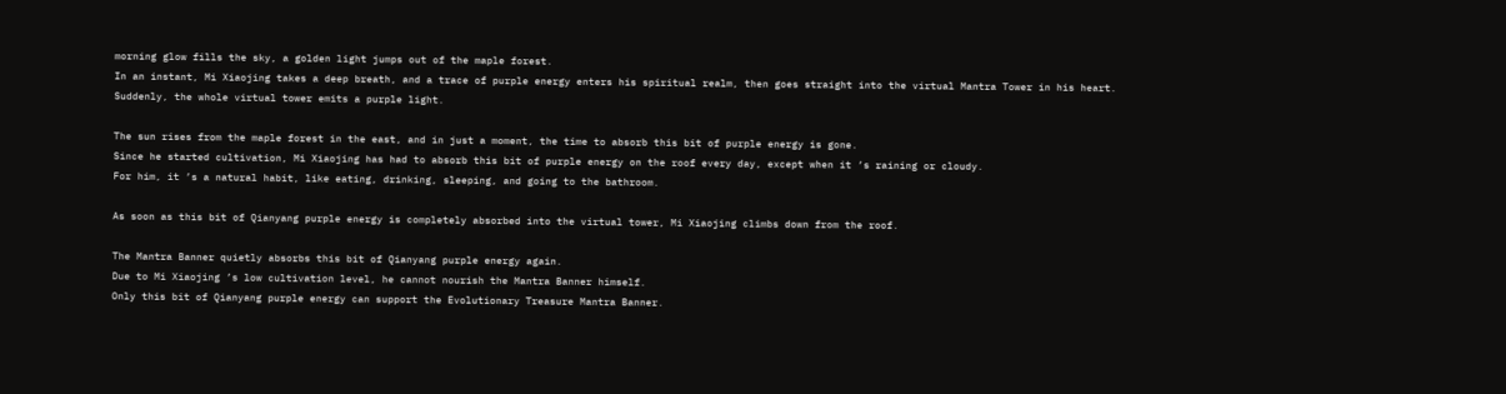morning glow fills the sky, a golden light jumps out of the maple forest.
In an instant, Mi Xiaojing takes a deep breath, and a trace of purple energy enters his spiritual realm, then goes straight into the virtual Mantra Tower in his heart.
Suddenly, the whole virtual tower emits a purple light.

The sun rises from the maple forest in the east, and in just a moment, the time to absorb this bit of purple energy is gone.
Since he started cultivation, Mi Xiaojing has had to absorb this bit of purple energy on the roof every day, except when it ’s raining or cloudy.
For him, it ’s a natural habit, like eating, drinking, sleeping, and going to the bathroom.

As soon as this bit of Qianyang purple energy is completely absorbed into the virtual tower, Mi Xiaojing climbs down from the roof.

The Mantra Banner quietly absorbs this bit of Qianyang purple energy again.
Due to Mi Xiaojing ’s low cultivation level, he cannot nourish the Mantra Banner himself.
Only this bit of Qianyang purple energy can support the Evolutionary Treasure Mantra Banner.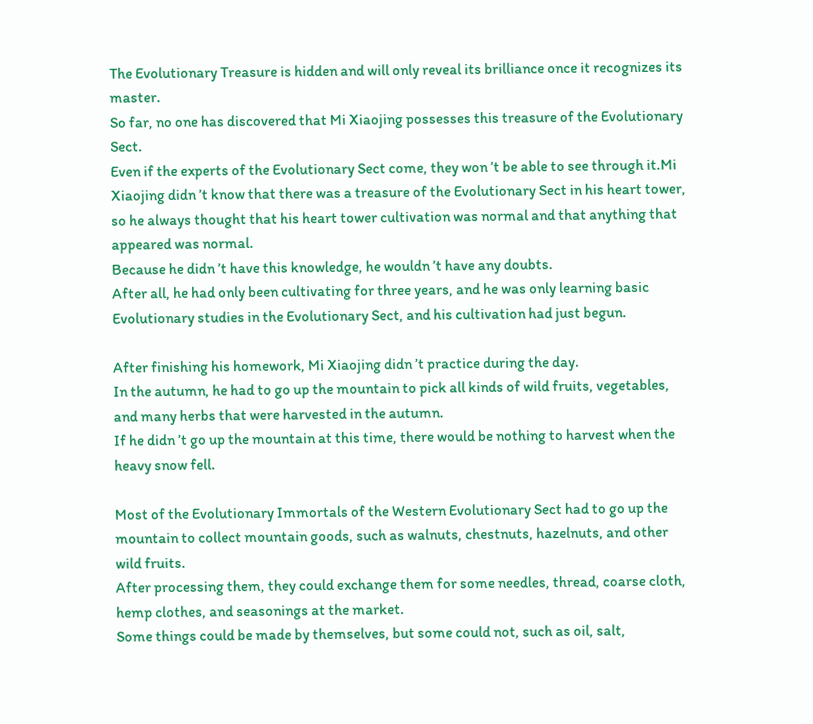The Evolutionary Treasure is hidden and will only reveal its brilliance once it recognizes its master.
So far, no one has discovered that Mi Xiaojing possesses this treasure of the Evolutionary Sect.
Even if the experts of the Evolutionary Sect come, they won ’t be able to see through it.Mi Xiaojing didn ’t know that there was a treasure of the Evolutionary Sect in his heart tower, so he always thought that his heart tower cultivation was normal and that anything that appeared was normal.
Because he didn ’t have this knowledge, he wouldn ’t have any doubts.
After all, he had only been cultivating for three years, and he was only learning basic Evolutionary studies in the Evolutionary Sect, and his cultivation had just begun.

After finishing his homework, Mi Xiaojing didn ’t practice during the day.
In the autumn, he had to go up the mountain to pick all kinds of wild fruits, vegetables, and many herbs that were harvested in the autumn.
If he didn ’t go up the mountain at this time, there would be nothing to harvest when the heavy snow fell.

Most of the Evolutionary Immortals of the Western Evolutionary Sect had to go up the mountain to collect mountain goods, such as walnuts, chestnuts, hazelnuts, and other wild fruits.
After processing them, they could exchange them for some needles, thread, coarse cloth, hemp clothes, and seasonings at the market.
Some things could be made by themselves, but some could not, such as oil, salt,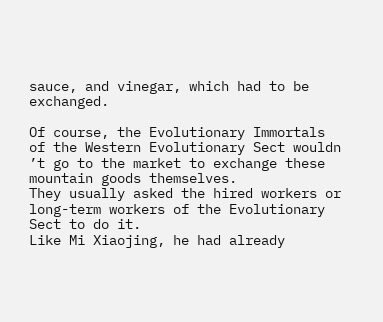sauce, and vinegar, which had to be exchanged.

Of course, the Evolutionary Immortals of the Western Evolutionary Sect wouldn ’t go to the market to exchange these mountain goods themselves.
They usually asked the hired workers or long-term workers of the Evolutionary Sect to do it.
Like Mi Xiaojing, he had already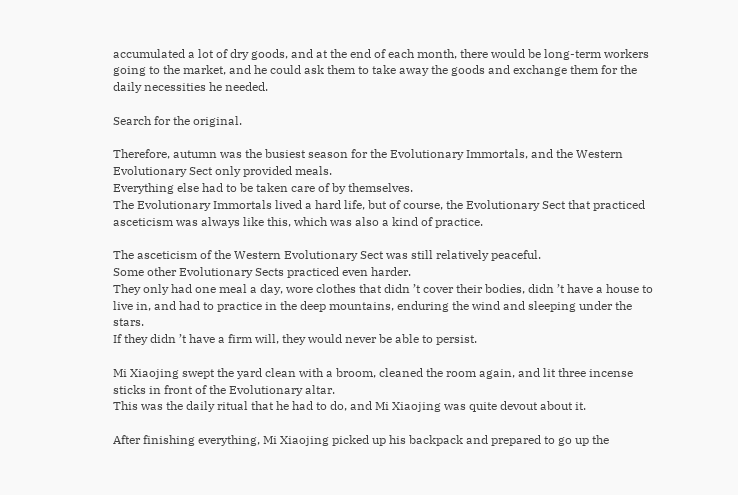accumulated a lot of dry goods, and at the end of each month, there would be long-term workers going to the market, and he could ask them to take away the goods and exchange them for the daily necessities he needed.

Search for the original.

Therefore, autumn was the busiest season for the Evolutionary Immortals, and the Western Evolutionary Sect only provided meals.
Everything else had to be taken care of by themselves.
The Evolutionary Immortals lived a hard life, but of course, the Evolutionary Sect that practiced asceticism was always like this, which was also a kind of practice.

The asceticism of the Western Evolutionary Sect was still relatively peaceful.
Some other Evolutionary Sects practiced even harder.
They only had one meal a day, wore clothes that didn ’t cover their bodies, didn ’t have a house to live in, and had to practice in the deep mountains, enduring the wind and sleeping under the stars.
If they didn ’t have a firm will, they would never be able to persist.

Mi Xiaojing swept the yard clean with a broom, cleaned the room again, and lit three incense sticks in front of the Evolutionary altar.
This was the daily ritual that he had to do, and Mi Xiaojing was quite devout about it.

After finishing everything, Mi Xiaojing picked up his backpack and prepared to go up the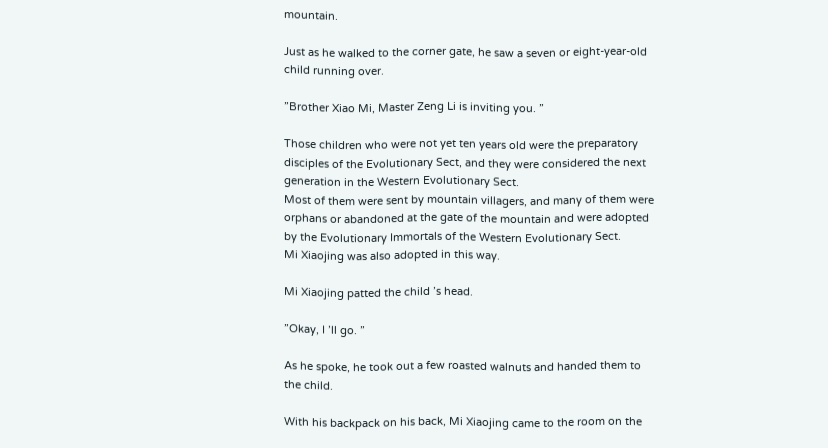mountain.

Just as he walked to the corner gate, he saw a seven or eight-year-old child running over.

”Brother Xiao Mi, Master Zeng Li is inviting you. ”

Those children who were not yet ten years old were the preparatory disciples of the Evolutionary Sect, and they were considered the next generation in the Western Evolutionary Sect.
Most of them were sent by mountain villagers, and many of them were orphans or abandoned at the gate of the mountain and were adopted by the Evolutionary Immortals of the Western Evolutionary Sect.
Mi Xiaojing was also adopted in this way.

Mi Xiaojing patted the child ’s head.

”Okay, I ’ll go. ”

As he spoke, he took out a few roasted walnuts and handed them to the child.

With his backpack on his back, Mi Xiaojing came to the room on the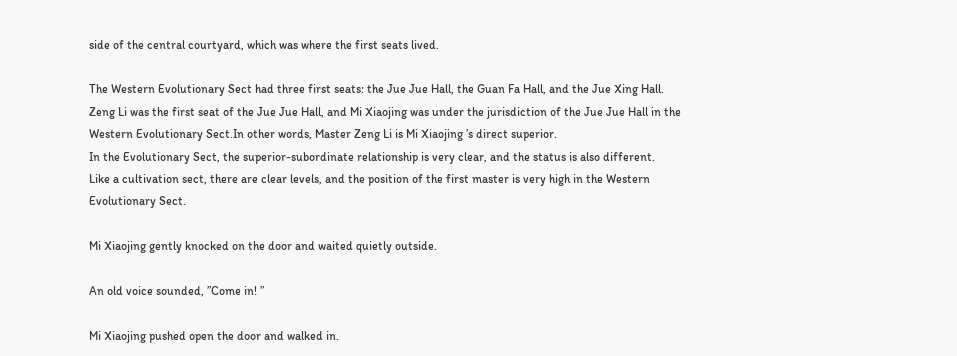side of the central courtyard, which was where the first seats lived.

The Western Evolutionary Sect had three first seats: the Jue Jue Hall, the Guan Fa Hall, and the Jue Xing Hall.
Zeng Li was the first seat of the Jue Jue Hall, and Mi Xiaojing was under the jurisdiction of the Jue Jue Hall in the Western Evolutionary Sect.In other words, Master Zeng Li is Mi Xiaojing ’s direct superior.
In the Evolutionary Sect, the superior-subordinate relationship is very clear, and the status is also different.
Like a cultivation sect, there are clear levels, and the position of the first master is very high in the Western Evolutionary Sect.

Mi Xiaojing gently knocked on the door and waited quietly outside.

An old voice sounded, ”Come in! ”

Mi Xiaojing pushed open the door and walked in.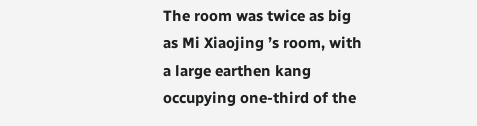The room was twice as big as Mi Xiaojing ’s room, with a large earthen kang occupying one-third of the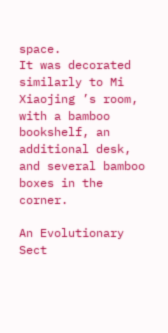space.
It was decorated similarly to Mi Xiaojing ’s room, with a bamboo bookshelf, an additional desk, and several bamboo boxes in the corner.

An Evolutionary Sect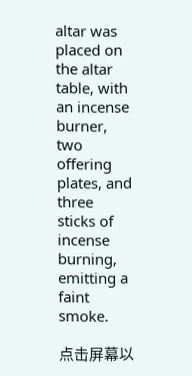altar was placed on the altar table, with an incense burner, two offering plates, and three sticks of incense burning, emitting a faint smoke.

点击屏幕以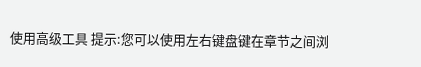使用高级工具 提示:您可以使用左右键盘键在章节之间浏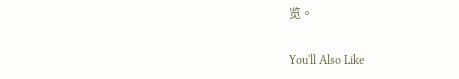览。

You'll Also Like